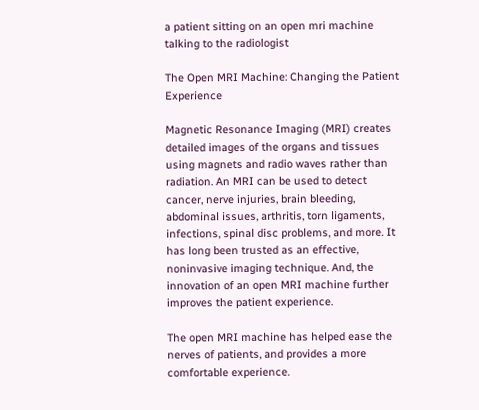a patient sitting on an open mri machine talking to the radiologist

The Open MRI Machine: Changing the Patient Experience

Magnetic Resonance Imaging (MRI) creates detailed images of the organs and tissues using magnets and radio waves rather than radiation. An MRI can be used to detect cancer, nerve injuries, brain bleeding, abdominal issues, arthritis, torn ligaments, infections, spinal disc problems, and more. It has long been trusted as an effective, noninvasive imaging technique. And, the innovation of an open MRI machine further improves the patient experience.

The open MRI machine has helped ease the nerves of patients, and provides a more comfortable experience.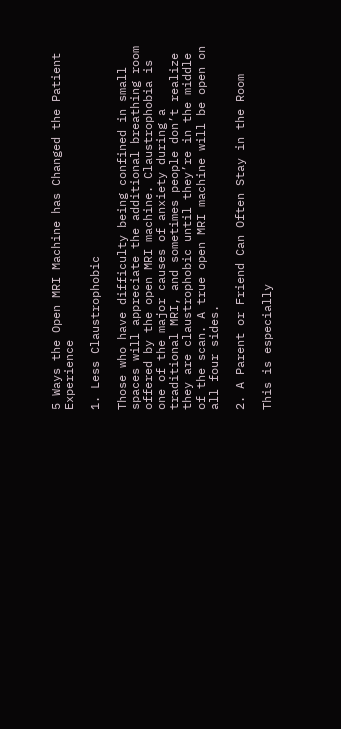5 Ways the Open MRI Machine has Changed the Patient Experience

1. Less Claustrophobic

Those who have difficulty being confined in small spaces will appreciate the additional breathing room offered by the open MRI machine. Claustrophobia is one of the major causes of anxiety during a traditional MRI, and sometimes people don’t realize they are claustrophobic until they’re in the middle of the scan. A true open MRI machine will be open on all four sides.

2. A Parent or Friend Can Often Stay in the Room

This is especially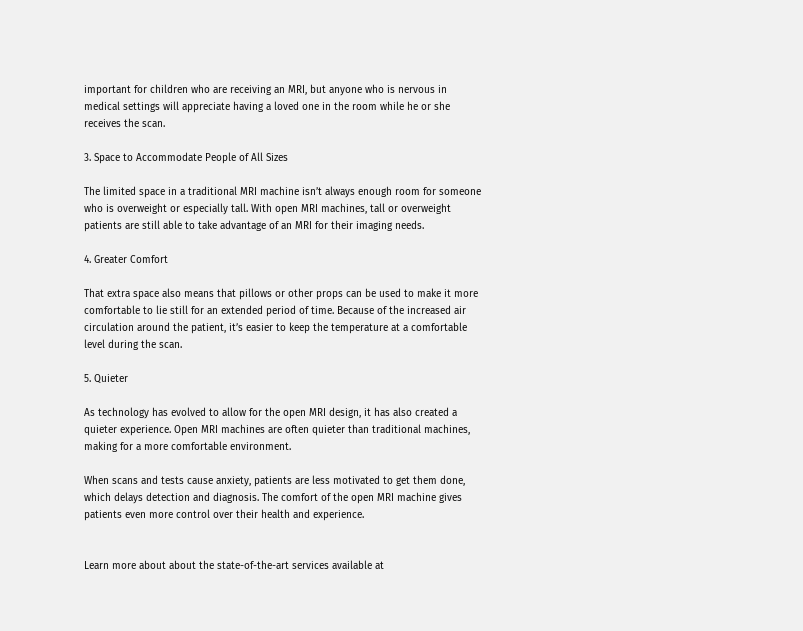important for children who are receiving an MRI, but anyone who is nervous in medical settings will appreciate having a loved one in the room while he or she receives the scan.

3. Space to Accommodate People of All Sizes

The limited space in a traditional MRI machine isn’t always enough room for someone who is overweight or especially tall. With open MRI machines, tall or overweight patients are still able to take advantage of an MRI for their imaging needs.

4. Greater Comfort

That extra space also means that pillows or other props can be used to make it more comfortable to lie still for an extended period of time. Because of the increased air circulation around the patient, it’s easier to keep the temperature at a comfortable level during the scan.

5. Quieter

As technology has evolved to allow for the open MRI design, it has also created a quieter experience. Open MRI machines are often quieter than traditional machines, making for a more comfortable environment.

When scans and tests cause anxiety, patients are less motivated to get them done, which delays detection and diagnosis. The comfort of the open MRI machine gives patients even more control over their health and experience.


Learn more about about the state-of-the-art services available at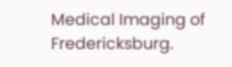Medical Imaging of Fredericksburg.